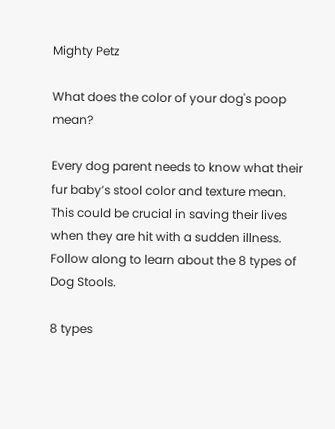Mighty Petz

What does the color of your dog's poop mean?

Every dog parent needs to know what their fur baby’s stool color and texture mean. This could be crucial in saving their lives when they are hit with a sudden illness. Follow along to learn about the 8 types of Dog Stools.

8 types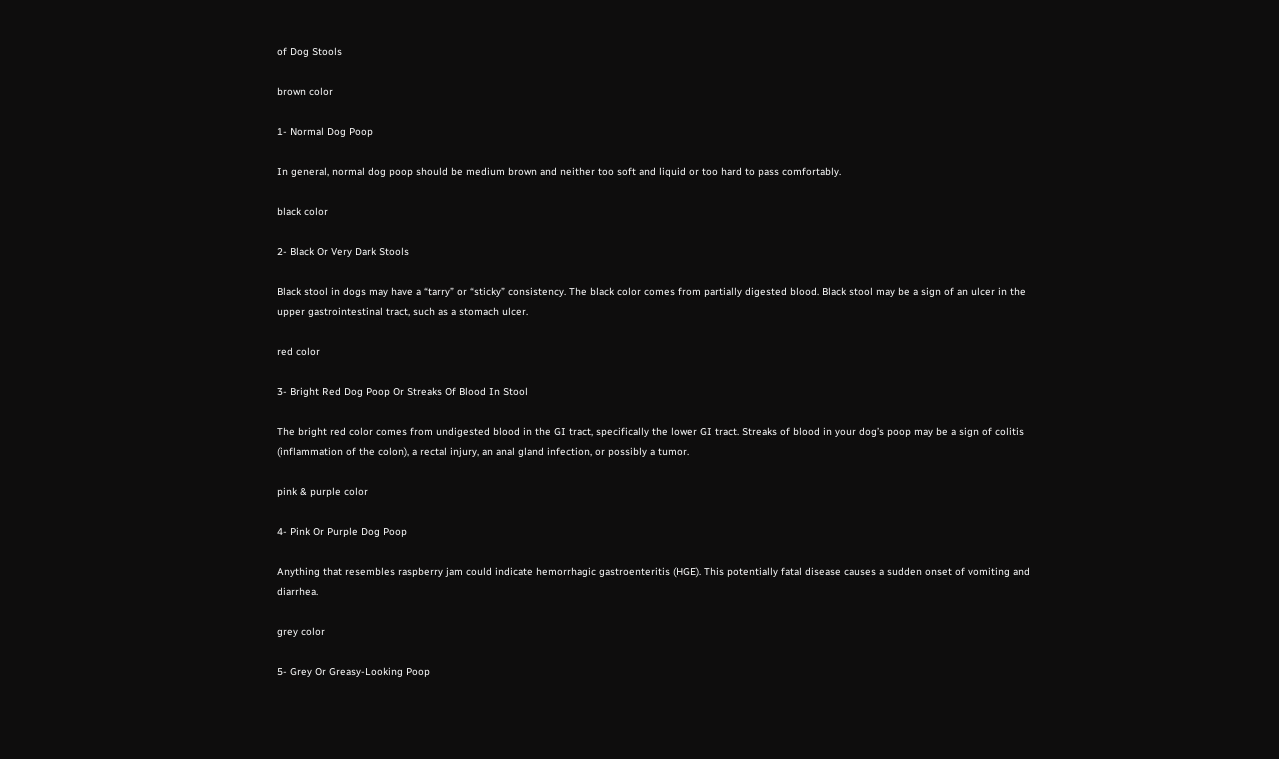of Dog Stools

brown color

1- Normal Dog Poop

In general, normal dog poop should be medium brown and neither too soft and liquid or too hard to pass comfortably.

black color

2- Black Or Very Dark Stools

Black stool in dogs may have a “tarry” or “sticky” consistency. The black color comes from partially digested blood. Black stool may be a sign of an ulcer in the upper gastrointestinal tract, such as a stomach ulcer.

red color

3- Bright Red Dog Poop Or Streaks Of Blood In Stool

The bright red color comes from undigested blood in the GI tract, specifically the lower GI tract. Streaks of blood in your dog’s poop may be a sign of colitis (inflammation of the colon), a rectal injury, an anal gland infection, or possibly a tumor.

pink & purple color

4- Pink Or Purple Dog Poop

Anything that resembles raspberry jam could indicate hemorrhagic gastroenteritis (HGE). This potentially fatal disease causes a sudden onset of vomiting and diarrhea.

grey color

5- Grey Or Greasy-Looking Poop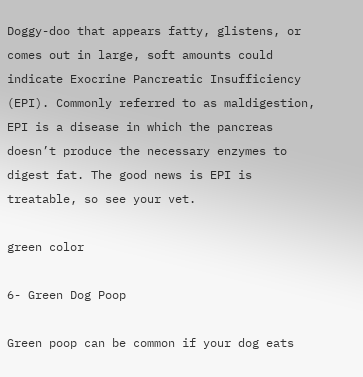Doggy-doo that appears fatty, glistens, or comes out in large, soft amounts could indicate Exocrine Pancreatic Insufficiency (EPI). Commonly referred to as maldigestion, EPI is a disease in which the pancreas doesn’t produce the necessary enzymes to digest fat. The good news is EPI is treatable, so see your vet.

green color

6- Green Dog Poop

Green poop can be common if your dog eats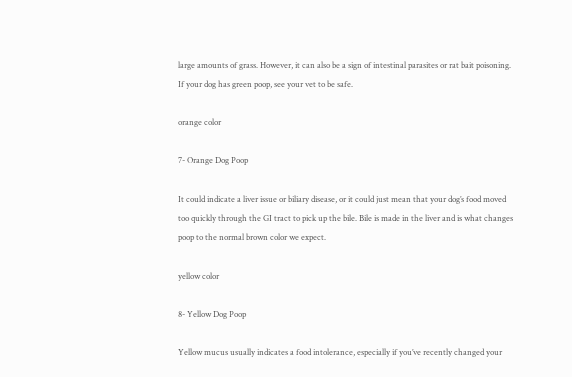large amounts of grass. However, it can also be a sign of intestinal parasites or rat bait poisoning. If your dog has green poop, see your vet to be safe.

orange color

7- Orange Dog Poop

It could indicate a liver issue or biliary disease, or it could just mean that your dog’s food moved too quickly through the GI tract to pick up the bile. Bile is made in the liver and is what changes poop to the normal brown color we expect.

yellow color

8- Yellow Dog Poop

Yellow mucus usually indicates a food intolerance, especially if you’ve recently changed your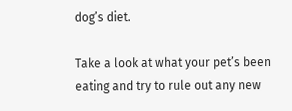dog’s diet.

Take a look at what your pet’s been eating and try to rule out any new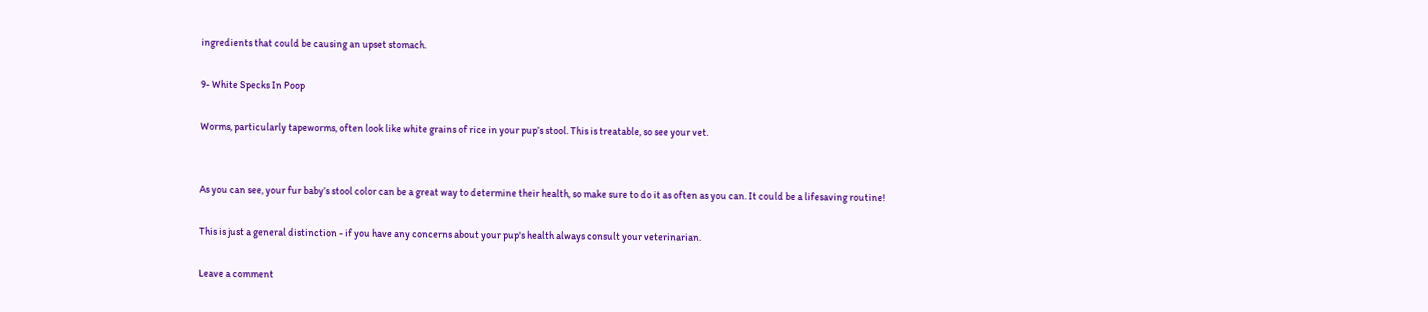ingredients that could be causing an upset stomach.

9- White Specks In Poop

Worms, particularly tapeworms, often look like white grains of rice in your pup’s stool. This is treatable, so see your vet.


As you can see, your fur baby’s stool color can be a great way to determine their health, so make sure to do it as often as you can. It could be a lifesaving routine!

This is just a general distinction - if you have any concerns about your pup's health always consult your veterinarian.

Leave a comment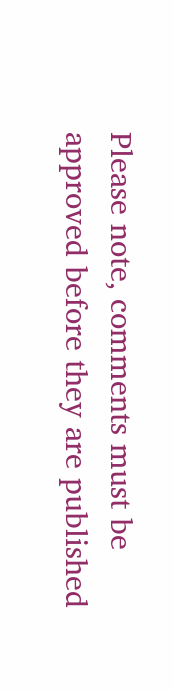Please note, comments must be approved before they are published